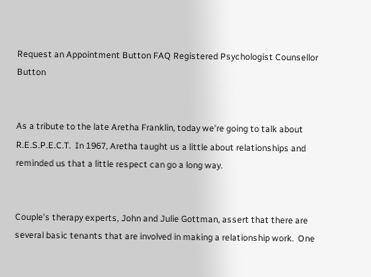Request an Appointment Button FAQ Registered Psychologist Counsellor Button


As a tribute to the late Aretha Franklin, today we’re going to talk about R.E.S.P.E.C.T.  In 1967, Aretha taught us a little about relationships and reminded us that a little respect can go a long way.


Couple’s therapy experts, John and Julie Gottman, assert that there are several basic tenants that are involved in making a relationship work.  One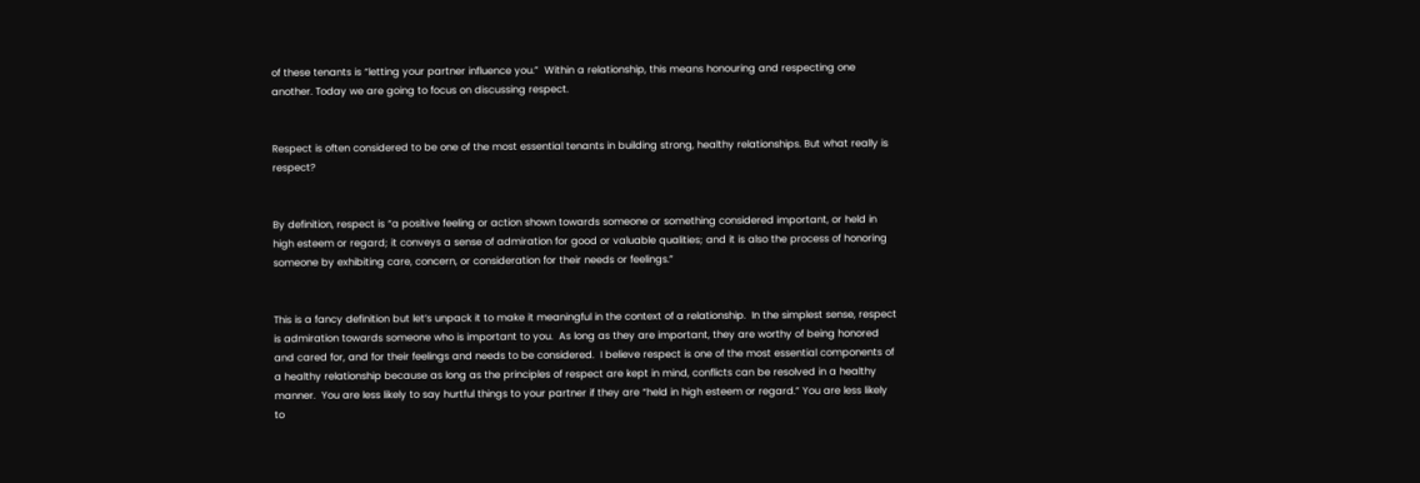of these tenants is “letting your partner influence you.”  Within a relationship, this means honouring and respecting one another. Today we are going to focus on discussing respect.


Respect is often considered to be one of the most essential tenants in building strong, healthy relationships. But what really is respect?


By definition, respect is “a positive feeling or action shown towards someone or something considered important, or held in high esteem or regard; it conveys a sense of admiration for good or valuable qualities; and it is also the process of honoring someone by exhibiting care, concern, or consideration for their needs or feelings.”


This is a fancy definition but let’s unpack it to make it meaningful in the context of a relationship.  In the simplest sense, respect is admiration towards someone who is important to you.  As long as they are important, they are worthy of being honored and cared for, and for their feelings and needs to be considered.  I believe respect is one of the most essential components of a healthy relationship because as long as the principles of respect are kept in mind, conflicts can be resolved in a healthy manner.  You are less likely to say hurtful things to your partner if they are “held in high esteem or regard.” You are less likely to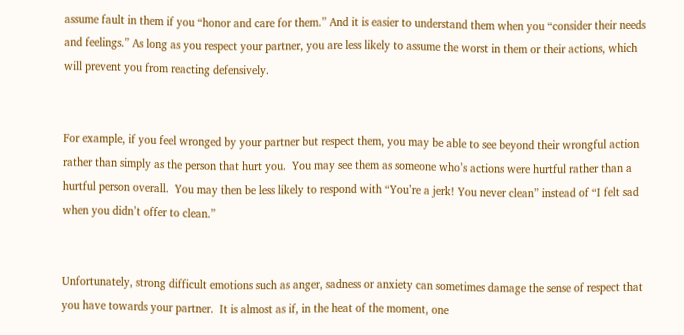assume fault in them if you “honor and care for them.” And it is easier to understand them when you “consider their needs and feelings.” As long as you respect your partner, you are less likely to assume the worst in them or their actions, which will prevent you from reacting defensively.


For example, if you feel wronged by your partner but respect them, you may be able to see beyond their wrongful action rather than simply as the person that hurt you.  You may see them as someone who’s actions were hurtful rather than a hurtful person overall.  You may then be less likely to respond with “You’re a jerk! You never clean” instead of “I felt sad when you didn’t offer to clean.”


Unfortunately, strong difficult emotions such as anger, sadness or anxiety can sometimes damage the sense of respect that you have towards your partner.  It is almost as if, in the heat of the moment, one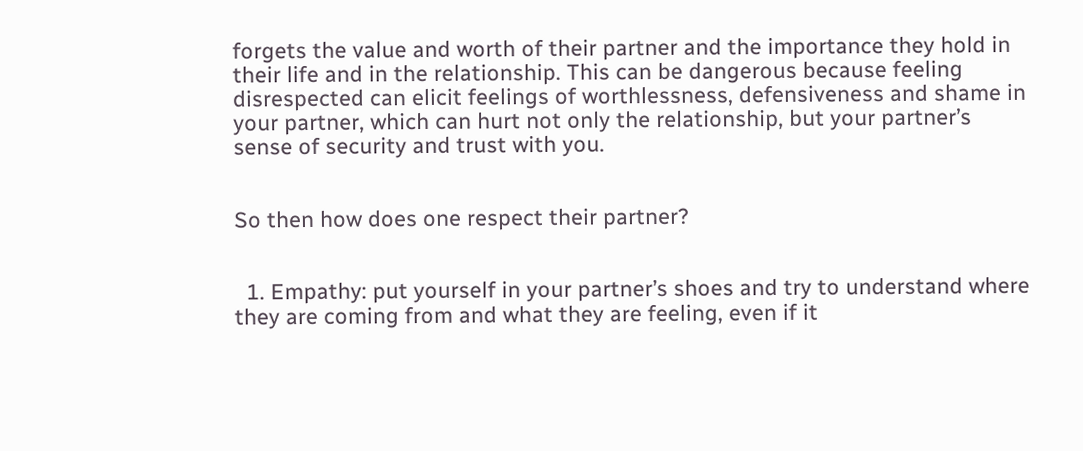forgets the value and worth of their partner and the importance they hold in their life and in the relationship. This can be dangerous because feeling disrespected can elicit feelings of worthlessness, defensiveness and shame in your partner, which can hurt not only the relationship, but your partner’s sense of security and trust with you.


So then how does one respect their partner?


  1. Empathy: put yourself in your partner’s shoes and try to understand where they are coming from and what they are feeling, even if it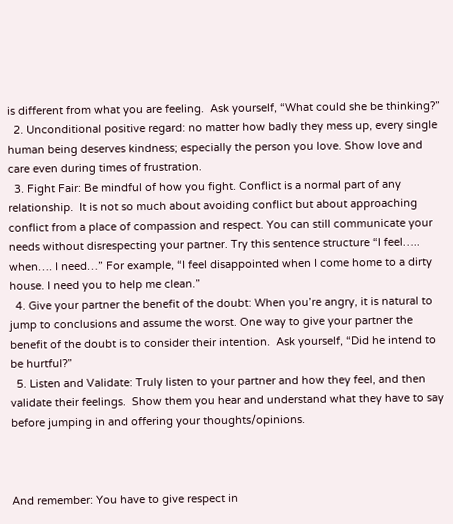is different from what you are feeling.  Ask yourself, “What could she be thinking?”
  2. Unconditional positive regard: no matter how badly they mess up, every single human being deserves kindness; especially the person you love. Show love and care even during times of frustration.
  3. Fight Fair: Be mindful of how you fight. Conflict is a normal part of any relationship.  It is not so much about avoiding conflict but about approaching conflict from a place of compassion and respect. You can still communicate your needs without disrespecting your partner. Try this sentence structure “I feel….. when…. I need…” For example, “I feel disappointed when I come home to a dirty house. I need you to help me clean.”
  4. Give your partner the benefit of the doubt: When you’re angry, it is natural to jump to conclusions and assume the worst. One way to give your partner the benefit of the doubt is to consider their intention.  Ask yourself, “Did he intend to be hurtful?”
  5. Listen and Validate: Truly listen to your partner and how they feel, and then validate their feelings.  Show them you hear and understand what they have to say before jumping in and offering your thoughts/opinions.



And remember: You have to give respect in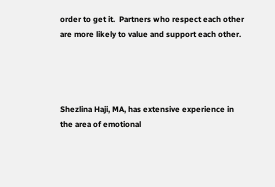order to get it.  Partners who respect each other are more likely to value and support each other.




Shezlina Haji, MA, has extensive experience in the area of emotional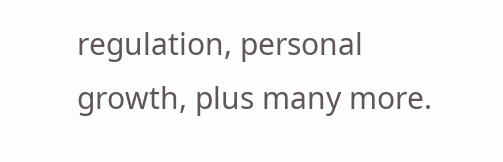regulation, personal growth, plus many more.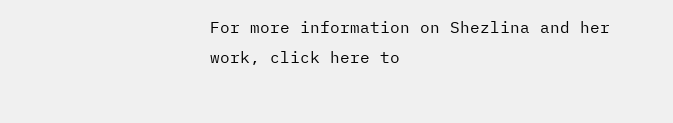For more information on Shezlina and her work, click here to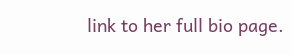link to her full bio page.